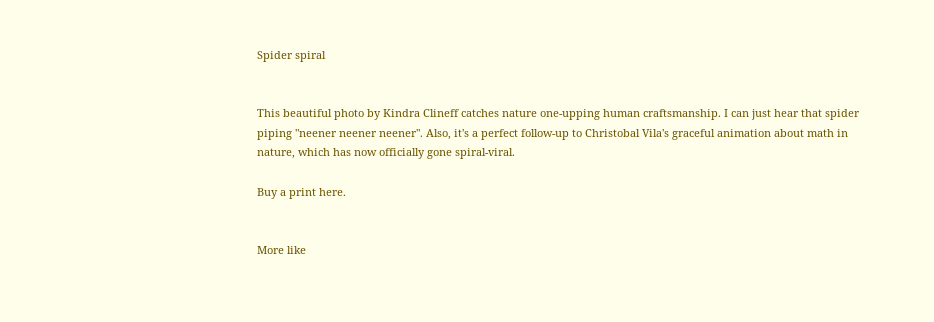Spider spiral


This beautiful photo by Kindra Clineff catches nature one-upping human craftsmanship. I can just hear that spider piping "neener neener neener". Also, it's a perfect follow-up to Christobal Vila's graceful animation about math in nature, which has now officially gone spiral-viral.

Buy a print here.


More like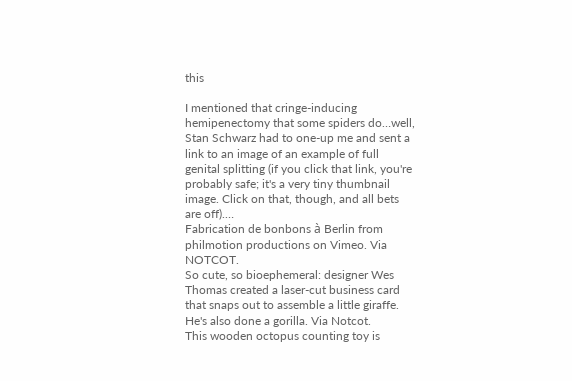this

I mentioned that cringe-inducing hemipenectomy that some spiders do…well, Stan Schwarz had to one-up me and sent a link to an image of an example of full genital splitting (if you click that link, you're probably safe; it's a very tiny thumbnail image. Click on that, though, and all bets are off).…
Fabrication de bonbons à Berlin from philmotion productions on Vimeo. Via NOTCOT.
So cute, so bioephemeral: designer Wes Thomas created a laser-cut business card that snaps out to assemble a little giraffe. He's also done a gorilla. Via Notcot.
This wooden octopus counting toy is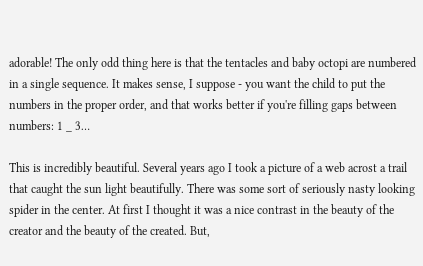adorable! The only odd thing here is that the tentacles and baby octopi are numbered in a single sequence. It makes sense, I suppose - you want the child to put the numbers in the proper order, and that works better if you're filling gaps between numbers: 1 _ 3…

This is incredibly beautiful. Several years ago I took a picture of a web acrost a trail that caught the sun light beautifully. There was some sort of seriously nasty looking spider in the center. At first I thought it was a nice contrast in the beauty of the creator and the beauty of the created. But,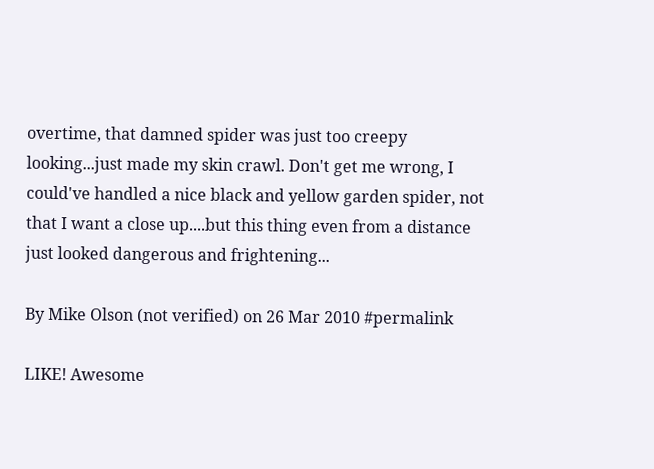overtime, that damned spider was just too creepy looking...just made my skin crawl. Don't get me wrong, I could've handled a nice black and yellow garden spider, not that I want a close up....but this thing even from a distance just looked dangerous and frightening...

By Mike Olson (not verified) on 26 Mar 2010 #permalink

LIKE! Awesome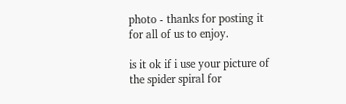photo - thanks for posting it for all of us to enjoy.

is it ok if i use your picture of the spider spiral for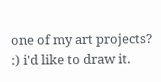one of my art projects? :) i'd like to draw it.